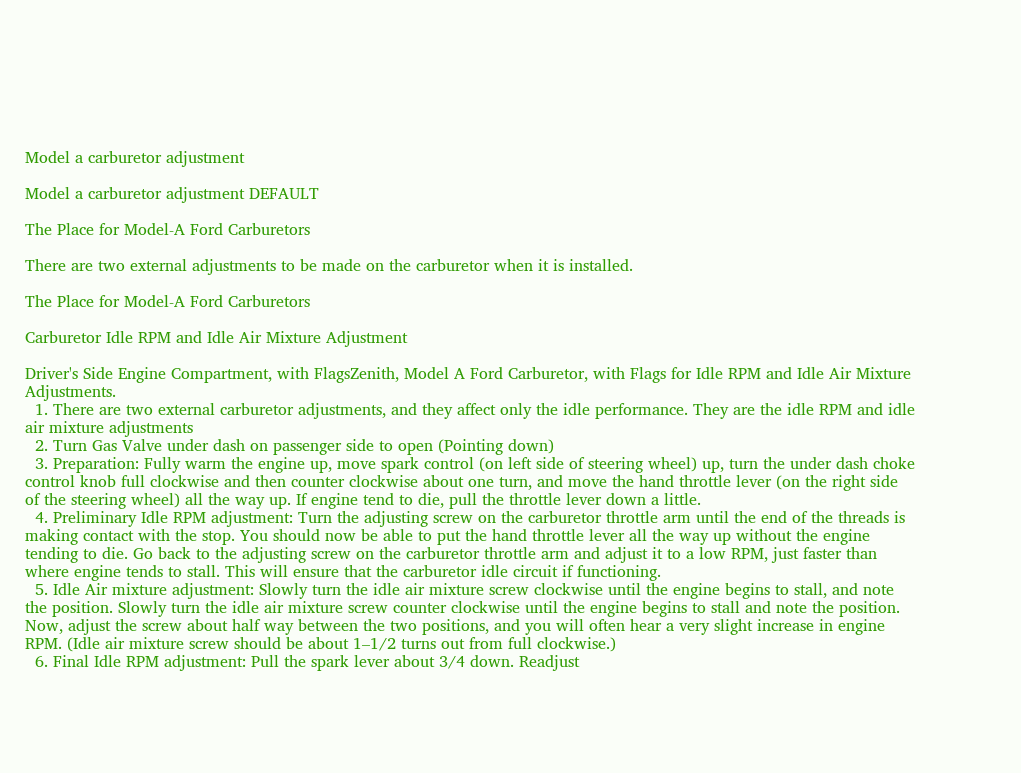Model a carburetor adjustment

Model a carburetor adjustment DEFAULT

The Place for Model-A Ford Carburetors

There are two external adjustments to be made on the carburetor when it is installed.

The Place for Model-A Ford Carburetors

Carburetor Idle RPM and Idle Air Mixture Adjustment

Driver's Side Engine Compartment, with FlagsZenith, Model A Ford Carburetor, with Flags for Idle RPM and Idle Air Mixture Adjustments.
  1. There are two external carburetor adjustments, and they affect only the idle performance. They are the idle RPM and idle air mixture adjustments
  2. Turn Gas Valve under dash on passenger side to open (Pointing down)
  3. Preparation: Fully warm the engine up, move spark control (on left side of steering wheel) up, turn the under dash choke control knob full clockwise and then counter clockwise about one turn, and move the hand throttle lever (on the right side of the steering wheel) all the way up. If engine tend to die, pull the throttle lever down a little.
  4. Preliminary Idle RPM adjustment: Turn the adjusting screw on the carburetor throttle arm until the end of the threads is making contact with the stop. You should now be able to put the hand throttle lever all the way up without the engine tending to die. Go back to the adjusting screw on the carburetor throttle arm and adjust it to a low RPM, just faster than where engine tends to stall. This will ensure that the carburetor idle circuit if functioning.
  5. Idle Air mixture adjustment: Slowly turn the idle air mixture screw clockwise until the engine begins to stall, and note the position. Slowly turn the idle air mixture screw counter clockwise until the engine begins to stall and note the position. Now, adjust the screw about half way between the two positions, and you will often hear a very slight increase in engine RPM. (Idle air mixture screw should be about 1–1/2 turns out from full clockwise.)
  6. Final Idle RPM adjustment: Pull the spark lever about 3/4 down. Readjust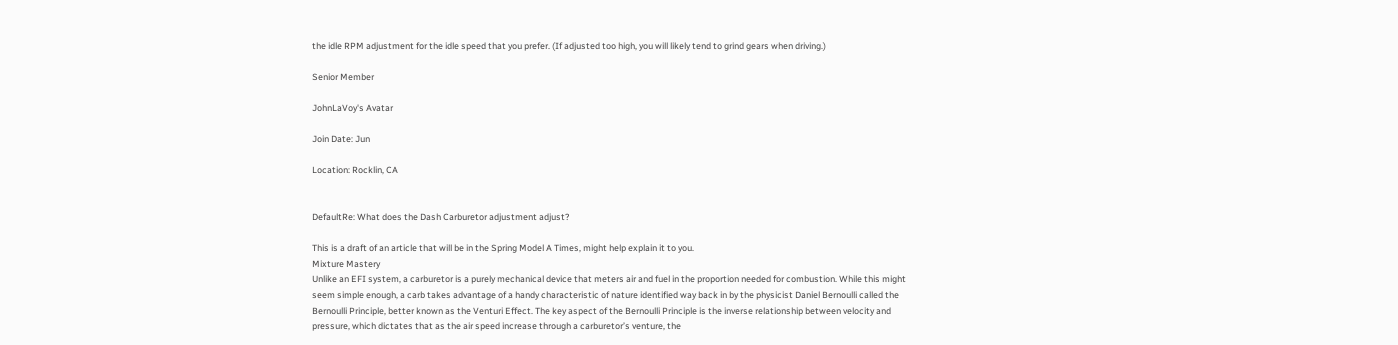the idle RPM adjustment for the idle speed that you prefer. (If adjusted too high, you will likely tend to grind gears when driving.)

Senior Member

JohnLaVoy's Avatar

Join Date: Jun

Location: Rocklin, CA


DefaultRe: What does the Dash Carburetor adjustment adjust?

This is a draft of an article that will be in the Spring Model A Times, might help explain it to you.
Mixture Mastery
Unlike an EFI system, a carburetor is a purely mechanical device that meters air and fuel in the proportion needed for combustion. While this might seem simple enough, a carb takes advantage of a handy characteristic of nature identified way back in by the physicist Daniel Bernoulli called the Bernoulli Principle, better known as the Venturi Effect. The key aspect of the Bernoulli Principle is the inverse relationship between velocity and pressure, which dictates that as the air speed increase through a carburetor’s venture, the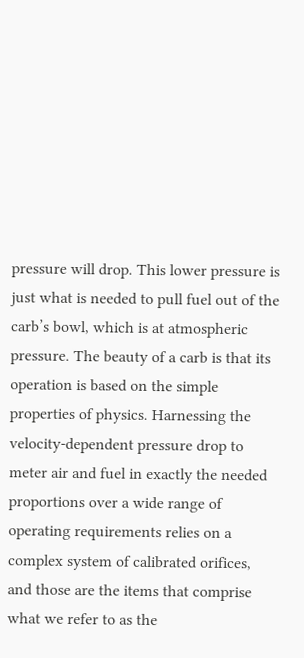pressure will drop. This lower pressure is just what is needed to pull fuel out of the carb’s bowl, which is at atmospheric pressure. The beauty of a carb is that its operation is based on the simple properties of physics. Harnessing the velocity-dependent pressure drop to meter air and fuel in exactly the needed proportions over a wide range of operating requirements relies on a complex system of calibrated orifices, and those are the items that comprise what we refer to as the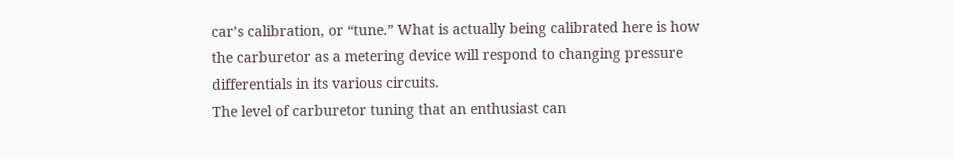car’s calibration, or “tune.” What is actually being calibrated here is how the carburetor as a metering device will respond to changing pressure differentials in its various circuits.
The level of carburetor tuning that an enthusiast can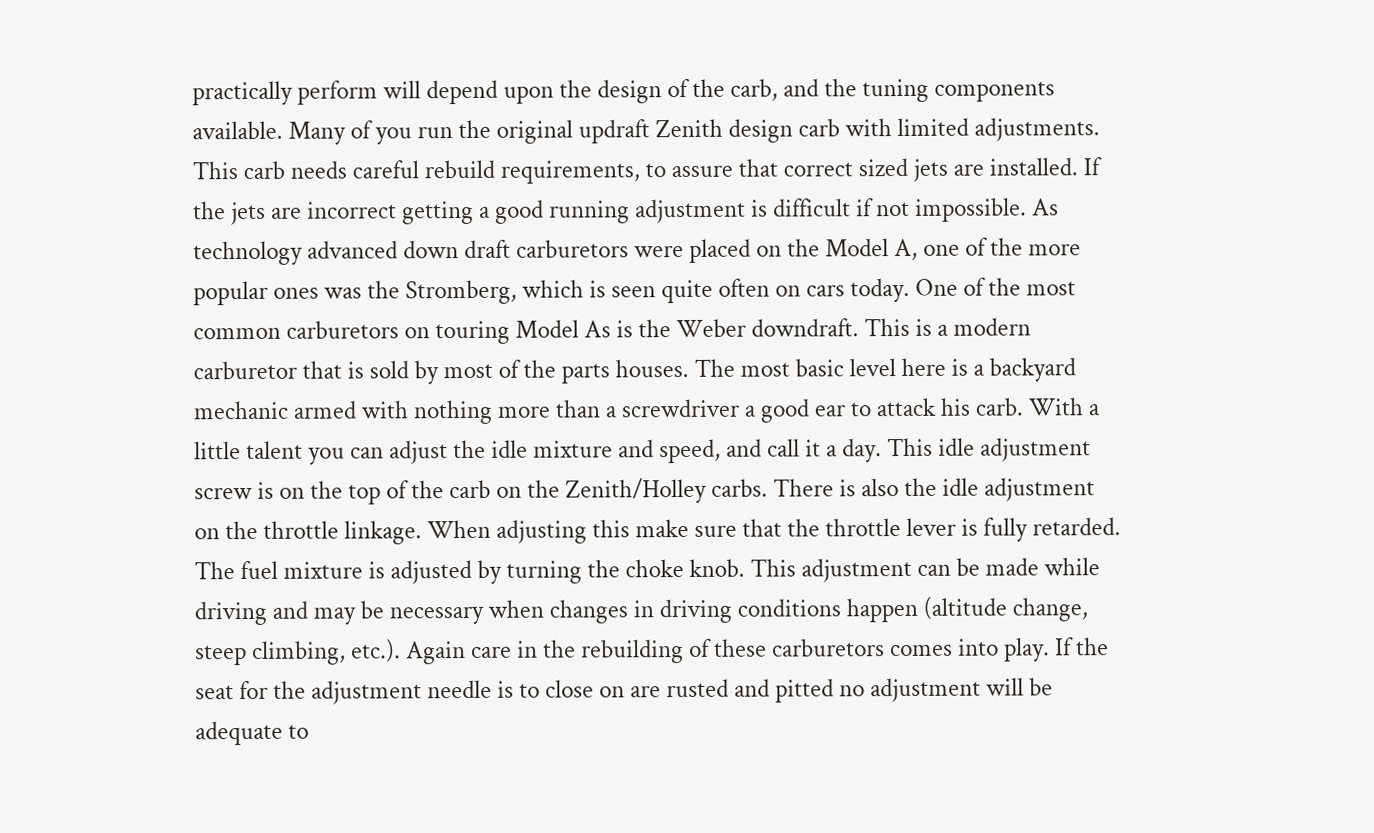practically perform will depend upon the design of the carb, and the tuning components available. Many of you run the original updraft Zenith design carb with limited adjustments. This carb needs careful rebuild requirements, to assure that correct sized jets are installed. If the jets are incorrect getting a good running adjustment is difficult if not impossible. As technology advanced down draft carburetors were placed on the Model A, one of the more popular ones was the Stromberg, which is seen quite often on cars today. One of the most common carburetors on touring Model As is the Weber downdraft. This is a modern carburetor that is sold by most of the parts houses. The most basic level here is a backyard mechanic armed with nothing more than a screwdriver a good ear to attack his carb. With a little talent you can adjust the idle mixture and speed, and call it a day. This idle adjustment screw is on the top of the carb on the Zenith/Holley carbs. There is also the idle adjustment on the throttle linkage. When adjusting this make sure that the throttle lever is fully retarded. The fuel mixture is adjusted by turning the choke knob. This adjustment can be made while driving and may be necessary when changes in driving conditions happen (altitude change, steep climbing, etc.). Again care in the rebuilding of these carburetors comes into play. If the seat for the adjustment needle is to close on are rusted and pitted no adjustment will be adequate to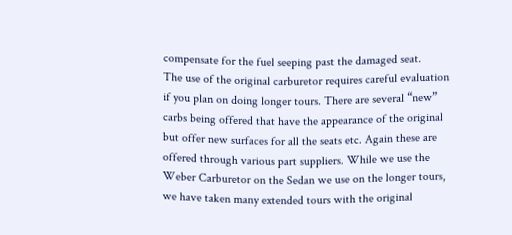compensate for the fuel seeping past the damaged seat.
The use of the original carburetor requires careful evaluation if you plan on doing longer tours. There are several “new” carbs being offered that have the appearance of the original but offer new surfaces for all the seats etc. Again these are offered through various part suppliers. While we use the Weber Carburetor on the Sedan we use on the longer tours, we have taken many extended tours with the original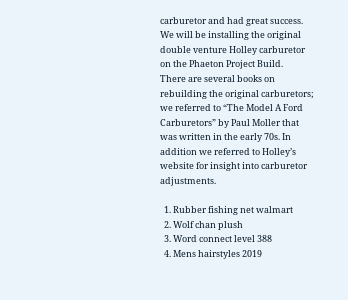carburetor and had great success. We will be installing the original double venture Holley carburetor on the Phaeton Project Build.
There are several books on rebuilding the original carburetors; we referred to “The Model A Ford Carburetors” by Paul Moller that was written in the early 70s. In addition we referred to Holley’s website for insight into carburetor adjustments.

  1. Rubber fishing net walmart
  2. Wolf chan plush
  3. Word connect level 388
  4. Mens hairstyles 2019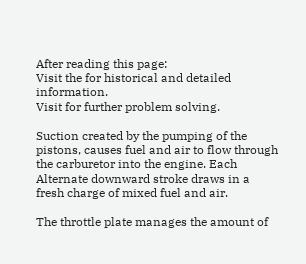After reading this page:
Visit the for historical and detailed information.
Visit for further problem solving.

Suction created by the pumping of the pistons, causes fuel and air to flow through the carburetor into the engine. Each Alternate downward stroke draws in a fresh charge of mixed fuel and air.

The throttle plate manages the amount of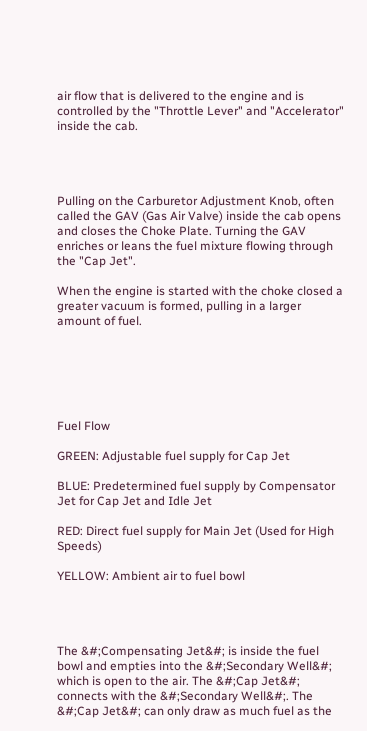air flow that is delivered to the engine and is controlled by the "Throttle Lever" and "Accelerator" inside the cab.




Pulling on the Carburetor Adjustment Knob, often called the GAV (Gas Air Valve) inside the cab opens and closes the Choke Plate. Turning the GAV enriches or leans the fuel mixture flowing through the "Cap Jet".

When the engine is started with the choke closed a greater vacuum is formed, pulling in a larger amount of fuel.






Fuel Flow

GREEN: Adjustable fuel supply for Cap Jet

BLUE: Predetermined fuel supply by Compensator Jet for Cap Jet and Idle Jet

RED: Direct fuel supply for Main Jet (Used for High Speeds)

YELLOW: Ambient air to fuel bowl




The &#;Compensating Jet&#; is inside the fuel bowl and empties into the &#;Secondary Well&#; which is open to the air. The &#;Cap Jet&#; connects with the &#;Secondary Well&#;. The &#;Cap Jet&#; can only draw as much fuel as the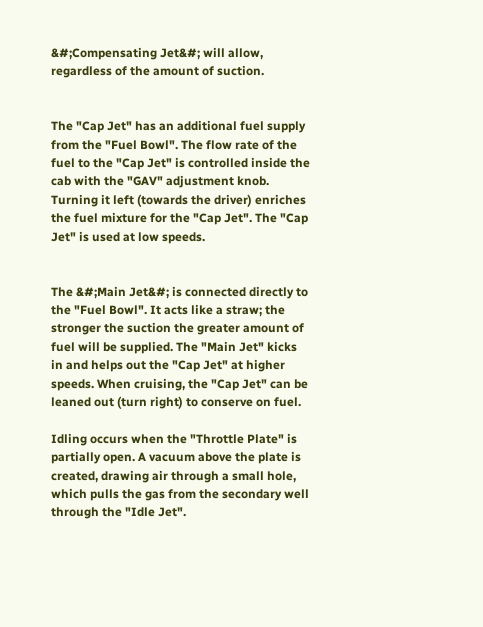&#;Compensating Jet&#; will allow, regardless of the amount of suction.


The "Cap Jet" has an additional fuel supply from the "Fuel Bowl". The flow rate of the fuel to the "Cap Jet" is controlled inside the cab with the "GAV" adjustment knob. Turning it left (towards the driver) enriches the fuel mixture for the "Cap Jet". The "Cap Jet" is used at low speeds.


The &#;Main Jet&#; is connected directly to the "Fuel Bowl". It acts like a straw; the stronger the suction the greater amount of fuel will be supplied. The "Main Jet" kicks in and helps out the "Cap Jet" at higher speeds. When cruising, the "Cap Jet" can be leaned out (turn right) to conserve on fuel.

Idling occurs when the "Throttle Plate" is partially open. A vacuum above the plate is created, drawing air through a small hole, which pulls the gas from the secondary well through the "Idle Jet".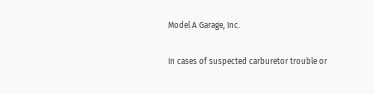Model A Garage, Inc.

In cases of suspected carburetor trouble or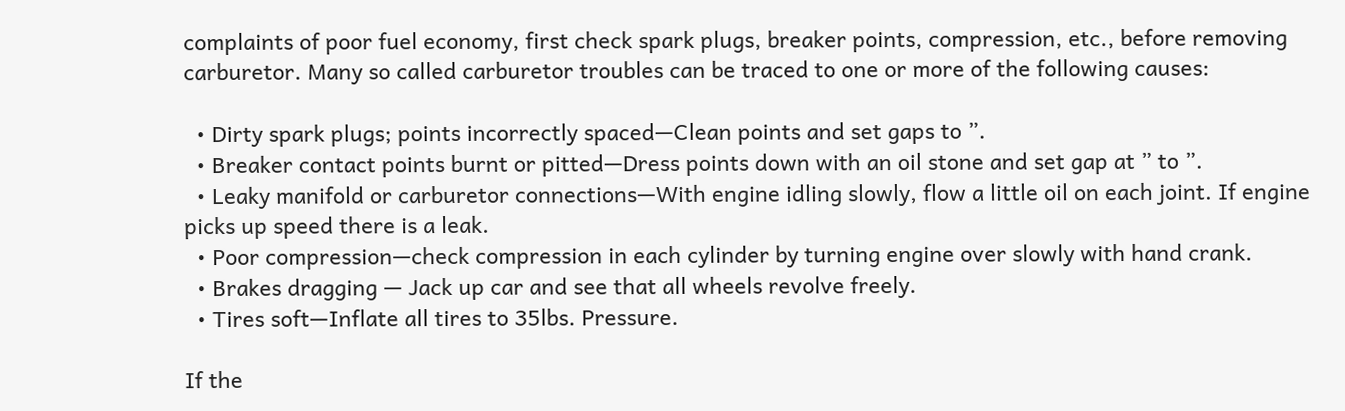complaints of poor fuel economy, first check spark plugs, breaker points, compression, etc., before removing carburetor. Many so called carburetor troubles can be traced to one or more of the following causes:

  • Dirty spark plugs; points incorrectly spaced—Clean points and set gaps to ”.
  • Breaker contact points burnt or pitted—Dress points down with an oil stone and set gap at ” to ”.
  • Leaky manifold or carburetor connections—With engine idling slowly, flow a little oil on each joint. If engine picks up speed there is a leak.
  • Poor compression—check compression in each cylinder by turning engine over slowly with hand crank.
  • Brakes dragging — Jack up car and see that all wheels revolve freely.
  • Tires soft—Inflate all tires to 35lbs. Pressure.

If the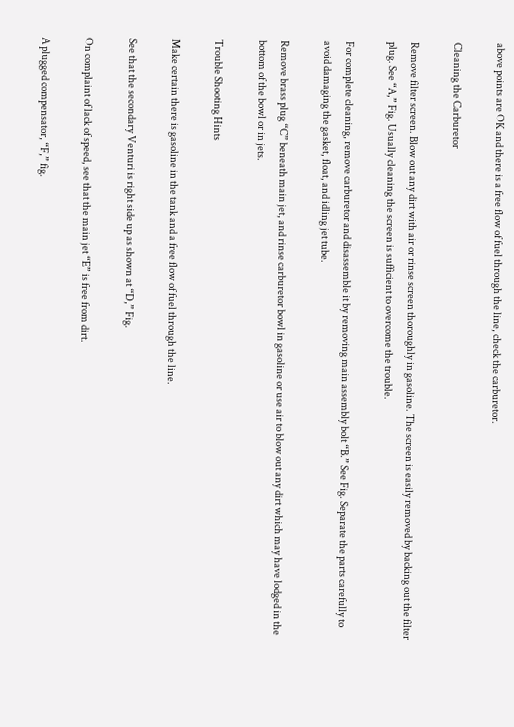above points are OK and there is a free flow of fuel through the line, check the carburetor.

Cleaning the Carburetor

Remove filter screen. Blow out any dirt with air or rinse screen thoroughly in gasoline. The screen is easily removed by backing out the filter plug. See “A,” Fig. Usually cleaning the screen is sufficient to overcome the trouble.

For complete cleaning, remove carburetor and disassemble it by removing main assembly bolt “B.” See Fig. Separate the parts carefully to avoid damaging the gasket, float, and idling jet tube.

Remove brass plug “C” beneath main jet, and rinse carburetor bowl in gasoline or use air to blow out any dirt which may have lodged in the bottom of the bowl or in jets.

Trouble Shooting Hints

Make certain there is gasoline in the tank and a free flow of fuel through the line.

See that the secondary Venturi is right side up as shown at “D,” Fig.

On complaint of lack of speed, see that the main jet “E” is free from dirt.

A plugged compensator, “F,” fig.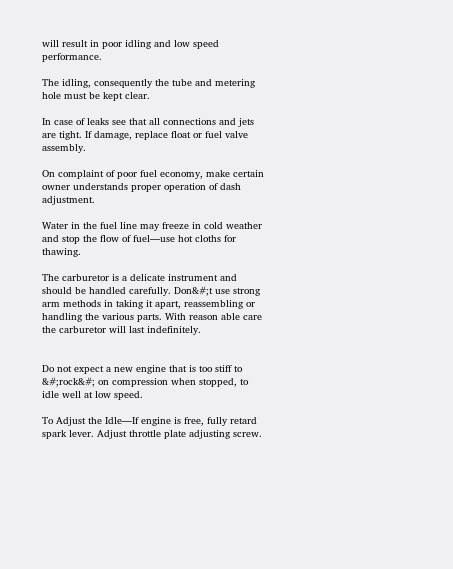will result in poor idling and low speed performance.

The idling, consequently the tube and metering hole must be kept clear.

In case of leaks see that all connections and jets are tight. If damage, replace float or fuel valve assembly.

On complaint of poor fuel economy, make certain owner understands proper operation of dash adjustment.

Water in the fuel line may freeze in cold weather and stop the flow of fuel—use hot cloths for thawing.

The carburetor is a delicate instrument and should be handled carefully. Don&#;t use strong arm methods in taking it apart, reassembling or handling the various parts. With reason able care the carburetor will last indefinitely.


Do not expect a new engine that is too stiff to &#;rock&#; on compression when stopped, to idle well at low speed.

To Adjust the Idle—If engine is free, fully retard spark lever. Adjust throttle plate adjusting screw.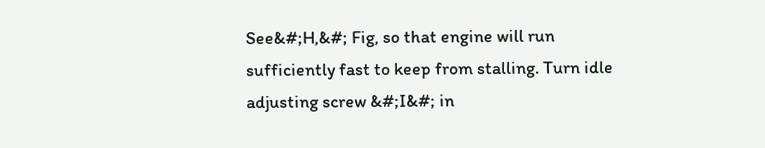See&#;H,&#; Fig, so that engine will run sufficiently fast to keep from stalling. Turn idle adjusting screw &#;I&#; in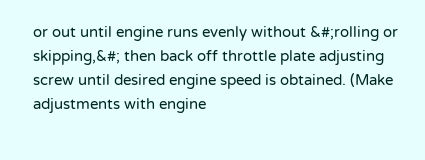or out until engine runs evenly without &#;rolling or skipping,&#; then back off throttle plate adjusting screw until desired engine speed is obtained. (Make adjustments with engine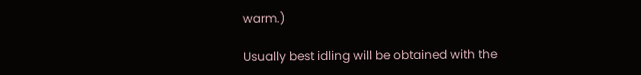warm.)

Usually best idling will be obtained with the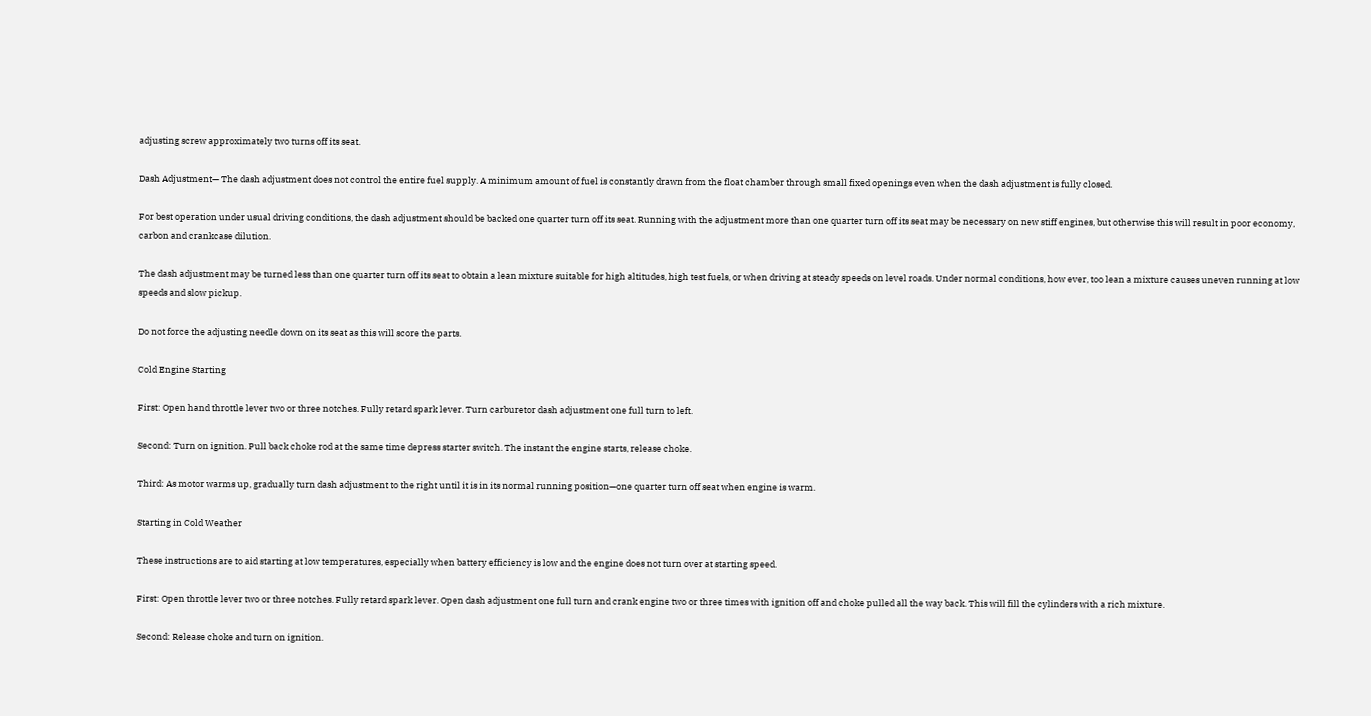adjusting screw approximately two turns off its seat.

Dash Adjustment— The dash adjustment does not control the entire fuel supply. A minimum amount of fuel is constantly drawn from the float chamber through small fixed openings even when the dash adjustment is fully closed.

For best operation under usual driving conditions, the dash adjustment should be backed one quarter turn off its seat. Running with the adjustment more than one quarter turn off its seat may be necessary on new stiff engines, but otherwise this will result in poor economy, carbon and crankcase dilution.

The dash adjustment may be turned less than one quarter turn off its seat to obtain a lean mixture suitable for high altitudes, high test fuels, or when driving at steady speeds on level roads. Under normal conditions, how ever, too lean a mixture causes uneven running at low speeds and slow pickup.

Do not force the adjusting needle down on its seat as this will score the parts.

Cold Engine Starting

First: Open hand throttle lever two or three notches. Fully retard spark lever. Turn carburetor dash adjustment one full turn to left.

Second: Turn on ignition. Pull back choke rod at the same time depress starter switch. The instant the engine starts, release choke.

Third: As motor warms up, gradually turn dash adjustment to the right until it is in its normal running position—one quarter turn off seat when engine is warm.

Starting in Cold Weather

These instructions are to aid starting at low temperatures, especially when battery efficiency is low and the engine does not turn over at starting speed.

First: Open throttle lever two or three notches. Fully retard spark lever. Open dash adjustment one full turn and crank engine two or three times with ignition off and choke pulled all the way back. This will fill the cylinders with a rich mixture.

Second: Release choke and turn on ignition.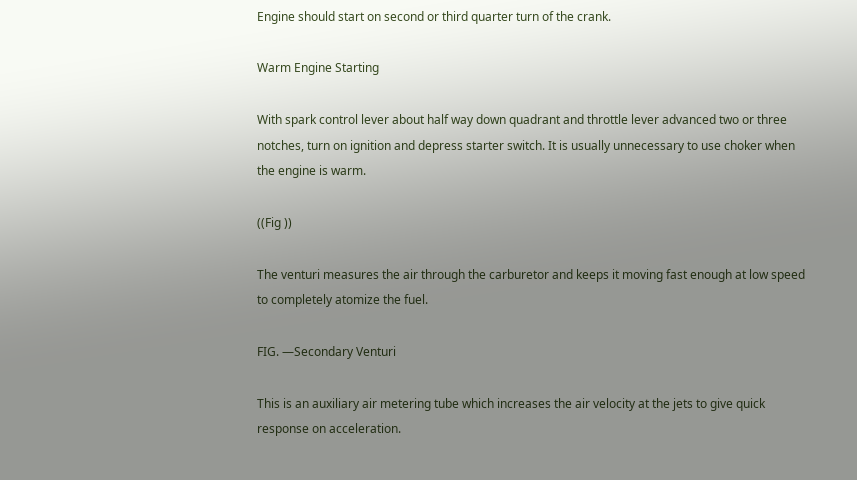Engine should start on second or third quarter turn of the crank.

Warm Engine Starting

With spark control lever about half way down quadrant and throttle lever advanced two or three notches, turn on ignition and depress starter switch. It is usually unnecessary to use choker when the engine is warm.

((Fig ))

The venturi measures the air through the carburetor and keeps it moving fast enough at low speed to completely atomize the fuel.

FIG. —Secondary Venturi

This is an auxiliary air metering tube which increases the air velocity at the jets to give quick response on acceleration.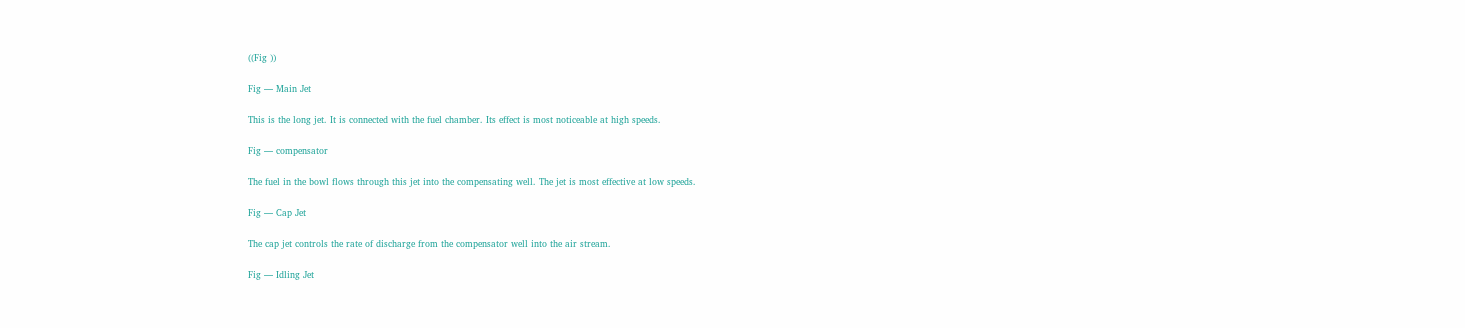((Fig ))

Fig — Main Jet

This is the long jet. It is connected with the fuel chamber. Its effect is most noticeable at high speeds.

Fig — compensator

The fuel in the bowl flows through this jet into the compensating well. The jet is most effective at low speeds.

Fig — Cap Jet

The cap jet controls the rate of discharge from the compensator well into the air stream.

Fig — Idling Jet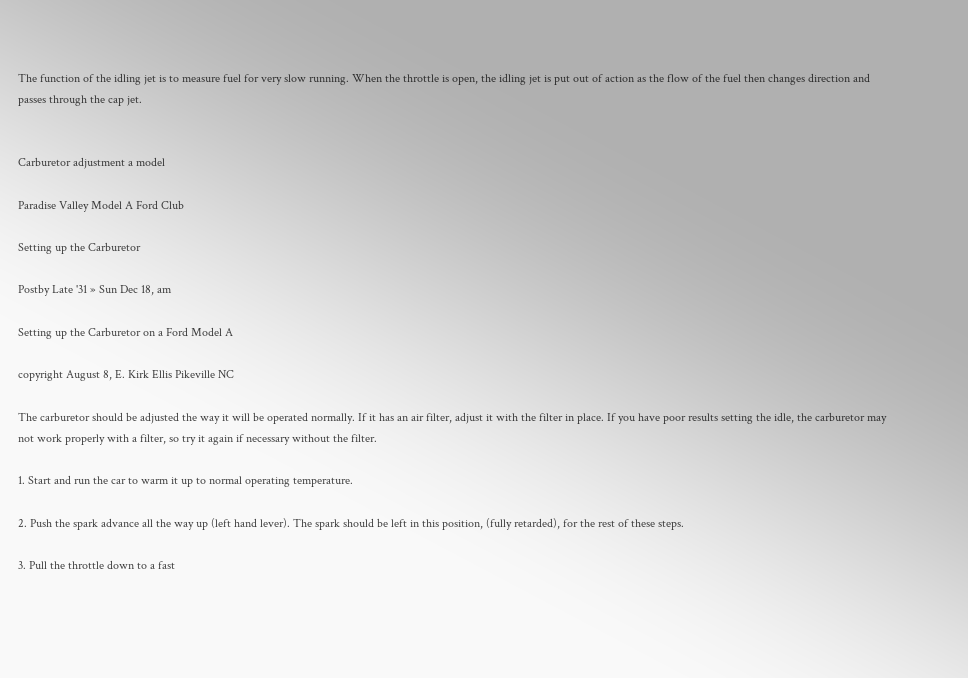The function of the idling jet is to measure fuel for very slow running. When the throttle is open, the idling jet is put out of action as the flow of the fuel then changes direction and passes through the cap jet.


Carburetor adjustment a model

Paradise Valley Model A Ford Club

Setting up the Carburetor

Postby Late '31 » Sun Dec 18, am

Setting up the Carburetor on a Ford Model A

copyright August 8, E. Kirk Ellis Pikeville NC

The carburetor should be adjusted the way it will be operated normally. If it has an air filter, adjust it with the filter in place. If you have poor results setting the idle, the carburetor may not work properly with a filter, so try it again if necessary without the filter.

1. Start and run the car to warm it up to normal operating temperature.

2. Push the spark advance all the way up (left hand lever). The spark should be left in this position, (fully retarded), for the rest of these steps.

3. Pull the throttle down to a fast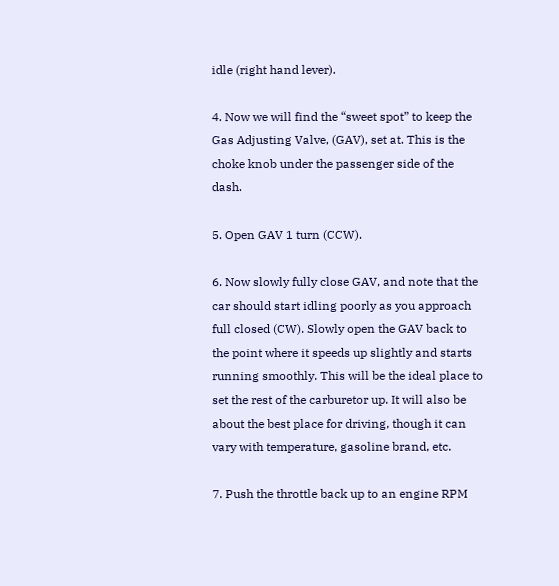idle (right hand lever).

4. Now we will find the “sweet spot” to keep the Gas Adjusting Valve, (GAV), set at. This is the choke knob under the passenger side of the dash.

5. Open GAV 1 turn (CCW).

6. Now slowly fully close GAV, and note that the car should start idling poorly as you approach full closed (CW). Slowly open the GAV back to the point where it speeds up slightly and starts running smoothly. This will be the ideal place to set the rest of the carburetor up. It will also be about the best place for driving, though it can vary with temperature, gasoline brand, etc.

7. Push the throttle back up to an engine RPM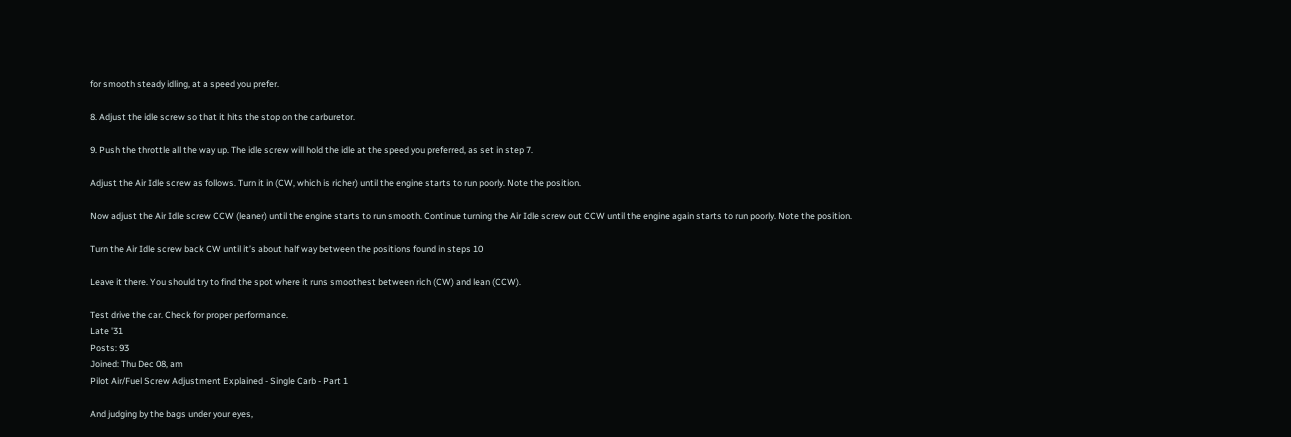for smooth steady idling, at a speed you prefer.

8. Adjust the idle screw so that it hits the stop on the carburetor.

9. Push the throttle all the way up. The idle screw will hold the idle at the speed you preferred, as set in step 7.

Adjust the Air Idle screw as follows. Turn it in (CW, which is richer) until the engine starts to run poorly. Note the position.

Now adjust the Air Idle screw CCW (leaner) until the engine starts to run smooth. Continue turning the Air Idle screw out CCW until the engine again starts to run poorly. Note the position.

Turn the Air Idle screw back CW until it’s about half way between the positions found in steps 10

Leave it there. You should try to find the spot where it runs smoothest between rich (CW) and lean (CCW).

Test drive the car. Check for proper performance.
Late '31
Posts: 93
Joined: Thu Dec 08, am
Pilot Air/Fuel Screw Adjustment Explained - Single Carb - Part 1

And judging by the bags under your eyes,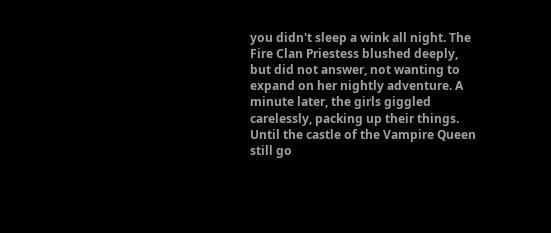you didn't sleep a wink all night. The Fire Clan Priestess blushed deeply, but did not answer, not wanting to expand on her nightly adventure. A minute later, the girls giggled carelessly, packing up their things. Until the castle of the Vampire Queen still go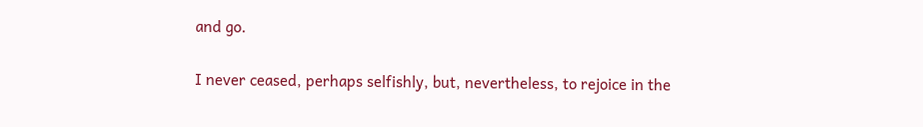and go.

I never ceased, perhaps selfishly, but, nevertheless, to rejoice in the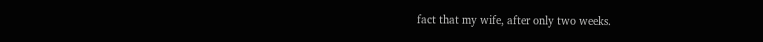fact that my wife, after only two weeks.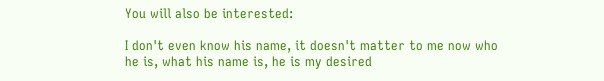You will also be interested:

I don't even know his name, it doesn't matter to me now who he is, what his name is, he is my desired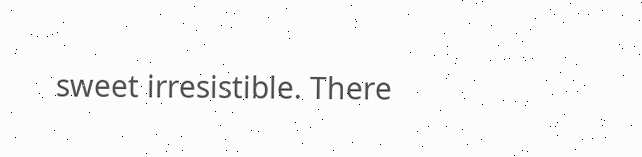sweet irresistible. There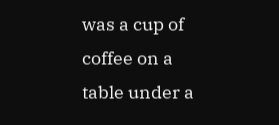was a cup of coffee on a table under a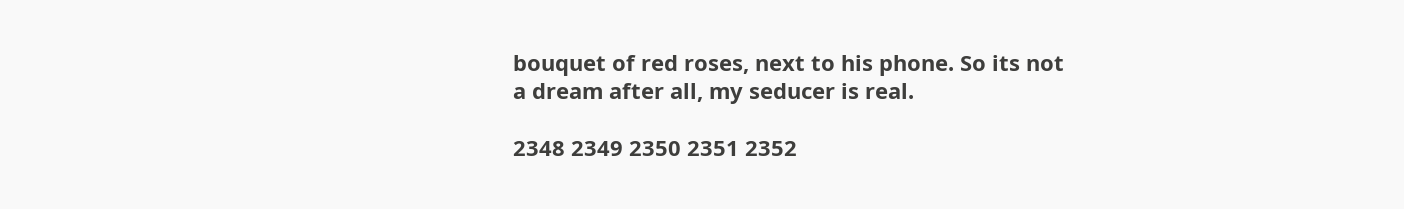bouquet of red roses, next to his phone. So its not a dream after all, my seducer is real.

2348 2349 2350 2351 2352